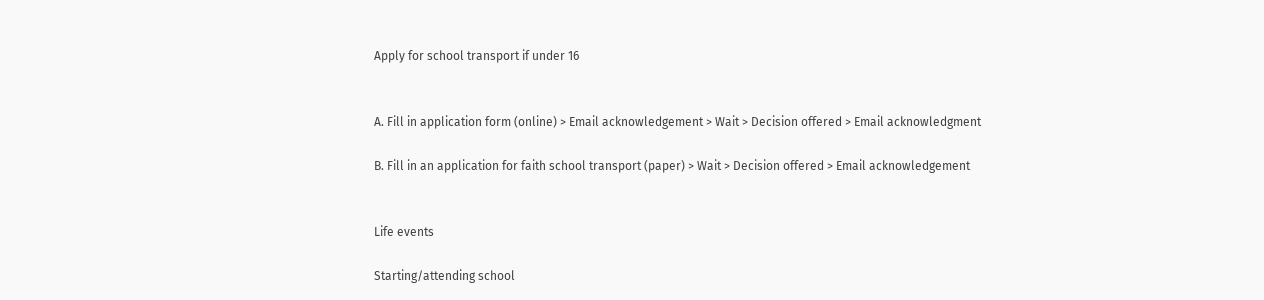Apply for school transport if under 16


A. Fill in application form (online) > Email acknowledgement > Wait > Decision offered > Email acknowledgment

B. Fill in an application for faith school transport (paper) > Wait > Decision offered > Email acknowledgement


Life events

Starting/attending school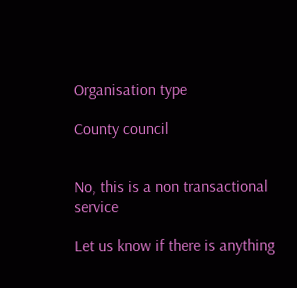Organisation type

County council


No, this is a non transactional service

Let us know if there is anything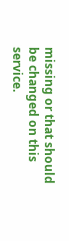missing or that should be changed on this service.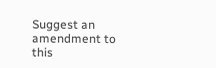Suggest an amendment to this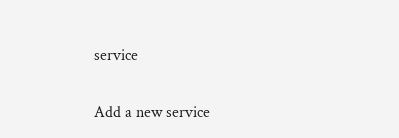service

Add a new service